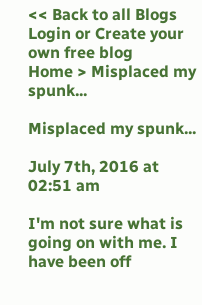<< Back to all Blogs
Login or Create your own free blog
Home > Misplaced my spunk...

Misplaced my spunk...

July 7th, 2016 at 02:51 am

I'm not sure what is going on with me. I have been off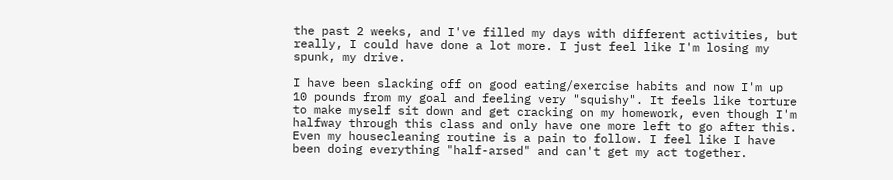the past 2 weeks, and I've filled my days with different activities, but really, I could have done a lot more. I just feel like I'm losing my spunk, my drive.

I have been slacking off on good eating/exercise habits and now I'm up 10 pounds from my goal and feeling very "squishy". It feels like torture to make myself sit down and get cracking on my homework, even though I'm halfway through this class and only have one more left to go after this. Even my housecleaning routine is a pain to follow. I feel like I have been doing everything "half-arsed" and can't get my act together.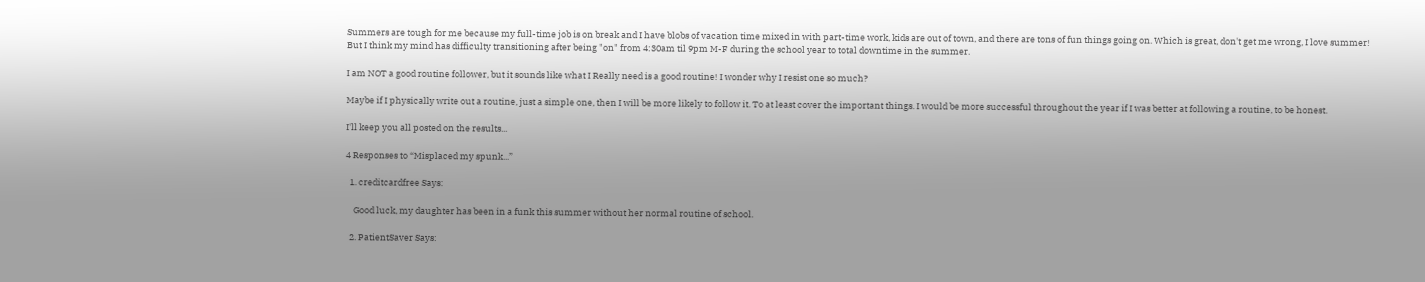Summers are tough for me because my full-time job is on break and I have blobs of vacation time mixed in with part-time work, kids are out of town, and there are tons of fun things going on. Which is great, don't get me wrong, I love summer! But I think my mind has difficulty transitioning after being "on" from 4:30am til 9pm M-F during the school year to total downtime in the summer.

I am NOT a good routine follower, but it sounds like what I Really need is a good routine! I wonder why I resist one so much?

Maybe if I physically write out a routine, just a simple one, then I will be more likely to follow it. To at least cover the important things. I would be more successful throughout the year if I was better at following a routine, to be honest.

I'll keep you all posted on the results...

4 Responses to “Misplaced my spunk...”

  1. creditcardfree Says:

    Good luck, my daughter has been in a funk this summer without her normal routine of school.

  2. PatientSaver Says: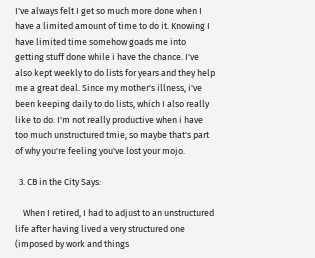I've always felt I get so much more done when I have a limited amount of time to do it. Knowing I have limited time somehow goads me into getting stuff done while i have the chance. I've also kept weekly to do lists for years and they help me a great deal. Since my mother's illness, i've been keeping daily to do lists, which I also really like to do. I'm not really productive when i have too much unstructured tmie, so maybe that's part of why you're feeling you've lost your mojo.

  3. CB in the City Says:

    When I retired, I had to adjust to an unstructured life after having lived a very structured one (imposed by work and things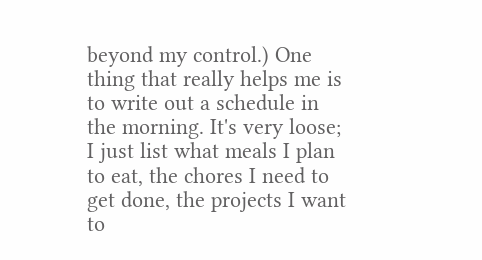beyond my control.) One thing that really helps me is to write out a schedule in the morning. It's very loose; I just list what meals I plan to eat, the chores I need to get done, the projects I want to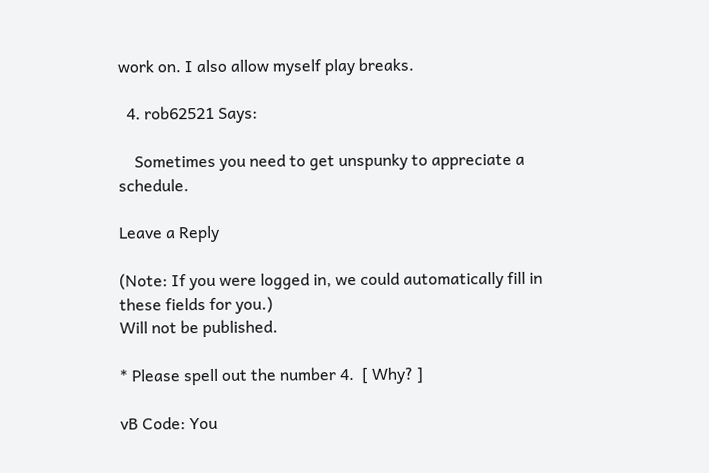work on. I also allow myself play breaks.

  4. rob62521 Says:

    Sometimes you need to get unspunky to appreciate a schedule.

Leave a Reply

(Note: If you were logged in, we could automatically fill in these fields for you.)
Will not be published.

* Please spell out the number 4.  [ Why? ]

vB Code: You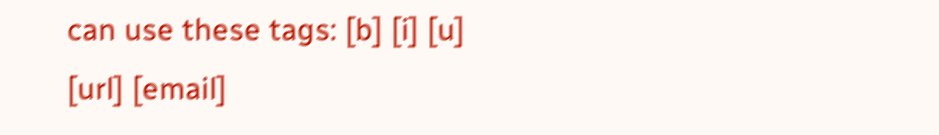can use these tags: [b] [i] [u] [url] [email]